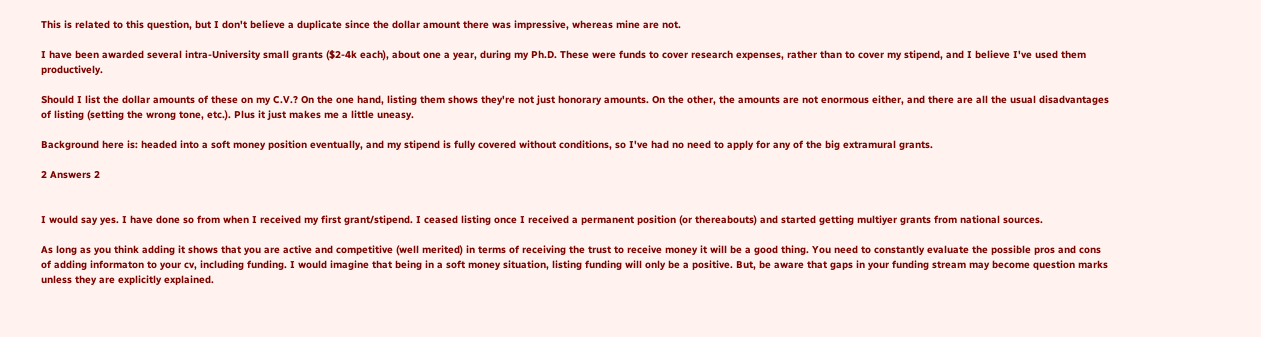This is related to this question, but I don't believe a duplicate since the dollar amount there was impressive, whereas mine are not.

I have been awarded several intra-University small grants ($2-4k each), about one a year, during my Ph.D. These were funds to cover research expenses, rather than to cover my stipend, and I believe I've used them productively.

Should I list the dollar amounts of these on my C.V.? On the one hand, listing them shows they're not just honorary amounts. On the other, the amounts are not enormous either, and there are all the usual disadvantages of listing (setting the wrong tone, etc.). Plus it just makes me a little uneasy.

Background here is: headed into a soft money position eventually, and my stipend is fully covered without conditions, so I've had no need to apply for any of the big extramural grants.

2 Answers 2


I would say yes. I have done so from when I received my first grant/stipend. I ceased listing once I received a permanent position (or thereabouts) and started getting multiyer grants from national sources.

As long as you think adding it shows that you are active and competitive (well merited) in terms of receiving the trust to receive money it will be a good thing. You need to constantly evaluate the possible pros and cons of adding informaton to your cv, including funding. I would imagine that being in a soft money situation, listing funding will only be a positive. But, be aware that gaps in your funding stream may become question marks unless they are explicitly explained.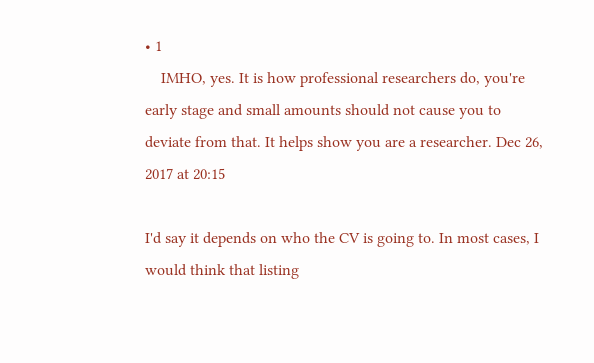• 1
    IMHO, yes. It is how professional researchers do, you're early stage and small amounts should not cause you to deviate from that. It helps show you are a researcher. Dec 26, 2017 at 20:15

I'd say it depends on who the CV is going to. In most cases, I would think that listing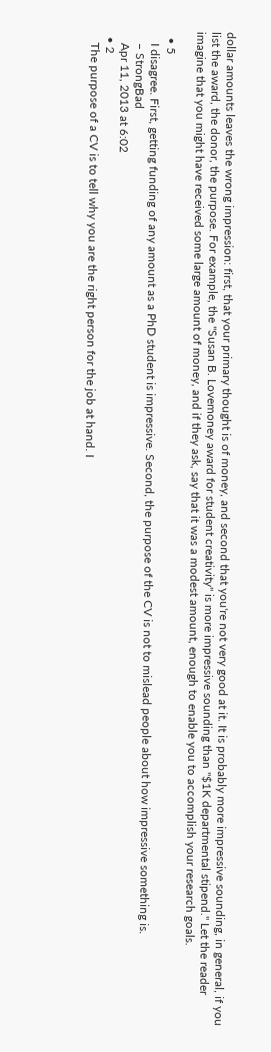dollar amounts leaves the wrong impression: first, that your primary thought is of money, and second that you're not very good at it. It is probably more impressive sounding, in general, if you list the award, the donor, the purpose. For example, the "Susan B. Lovemoney award for student creativity" is more impressive sounding than "$1K departmental stipend." Let the reader imagine that you might have received some large amount of money, and if they ask, say that it was a modest amount, enough to enable you to accomplish your research goals.

  • 5
    I disagree. First, getting funding of any amount as a PhD student is impressive. Second, the purpose of the CV is not to mislead people about how impressive something is.
    – StrongBad
    Apr 11, 2013 at 6:02
  • 2
    The purpose of a CV is to tell why you are the right person for the job at hand. I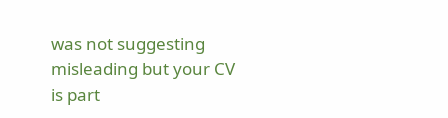was not suggesting misleading but your CV is part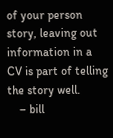of your person story, leaving out information in a CV is part of telling the story well.
    – bill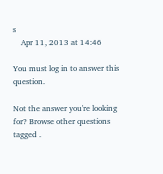s
    Apr 11, 2013 at 14:46

You must log in to answer this question.

Not the answer you're looking for? Browse other questions tagged .